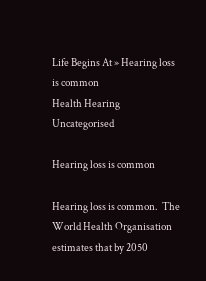Life Begins At » Hearing loss is common
Health Hearing Uncategorised

Hearing loss is common

Hearing loss is common.  The World Health Organisation estimates that by 2050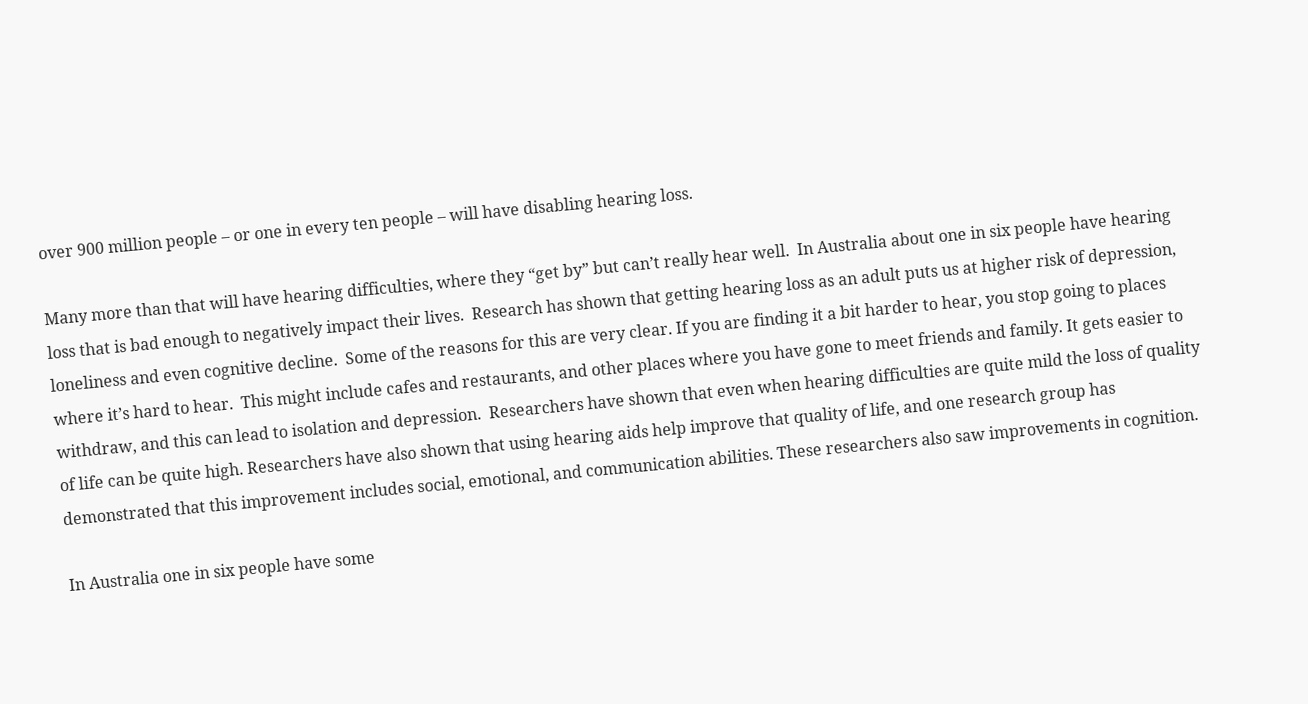over 900 million people – or one in every ten people – will have disabling hearing loss.

Many more than that will have hearing difficulties, where they “get by” but can’t really hear well.  In Australia about one in six people have hearing loss that is bad enough to negatively impact their lives.  Research has shown that getting hearing loss as an adult puts us at higher risk of depression, loneliness and even cognitive decline.  Some of the reasons for this are very clear. If you are finding it a bit harder to hear, you stop going to places where it’s hard to hear.  This might include cafes and restaurants, and other places where you have gone to meet friends and family. It gets easier to withdraw, and this can lead to isolation and depression.  Researchers have shown that even when hearing difficulties are quite mild the loss of quality of life can be quite high. Researchers have also shown that using hearing aids help improve that quality of life, and one research group has demonstrated that this improvement includes social, emotional, and communication abilities. These researchers also saw improvements in cognition.

In Australia one in six people have some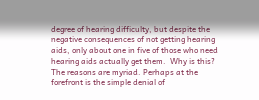degree of hearing difficulty, but despite the negative consequences of not getting hearing aids, only about one in five of those who need hearing aids actually get them.  Why is this? The reasons are myriad. Perhaps at the forefront is the simple denial of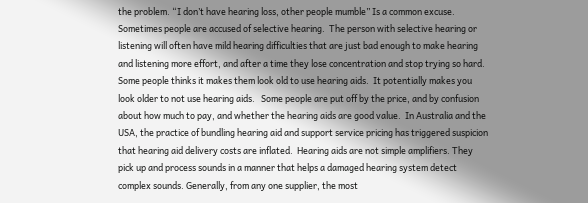the problem. “I don’t have hearing loss, other people mumble” Is a common excuse. Sometimes people are accused of selective hearing.  The person with selective hearing or listening will often have mild hearing difficulties that are just bad enough to make hearing and listening more effort, and after a time they lose concentration and stop trying so hard. Some people thinks it makes them look old to use hearing aids.  It potentially makes you look older to not use hearing aids.   Some people are put off by the price, and by confusion about how much to pay, and whether the hearing aids are good value.  In Australia and the USA, the practice of bundling hearing aid and support service pricing has triggered suspicion that hearing aid delivery costs are inflated.  Hearing aids are not simple amplifiers. They pick up and process sounds in a manner that helps a damaged hearing system detect complex sounds. Generally, from any one supplier, the most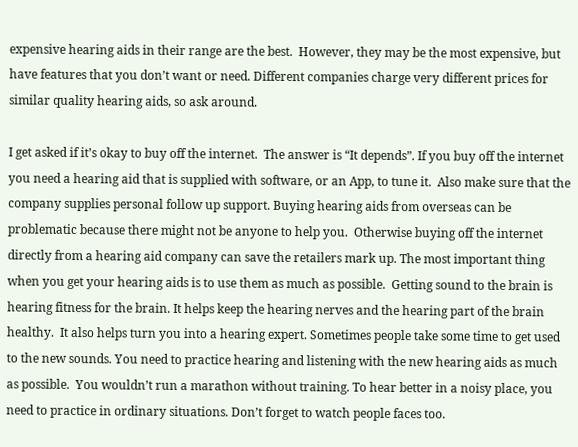expensive hearing aids in their range are the best.  However, they may be the most expensive, but have features that you don’t want or need. Different companies charge very different prices for similar quality hearing aids, so ask around.

I get asked if it’s okay to buy off the internet.  The answer is “It depends”. If you buy off the internet you need a hearing aid that is supplied with software, or an App, to tune it.  Also make sure that the company supplies personal follow up support. Buying hearing aids from overseas can be problematic because there might not be anyone to help you.  Otherwise buying off the internet directly from a hearing aid company can save the retailers mark up. The most important thing when you get your hearing aids is to use them as much as possible.  Getting sound to the brain is hearing fitness for the brain. It helps keep the hearing nerves and the hearing part of the brain healthy.  It also helps turn you into a hearing expert. Sometimes people take some time to get used to the new sounds. You need to practice hearing and listening with the new hearing aids as much as possible.  You wouldn’t run a marathon without training. To hear better in a noisy place, you need to practice in ordinary situations. Don’t forget to watch people faces too.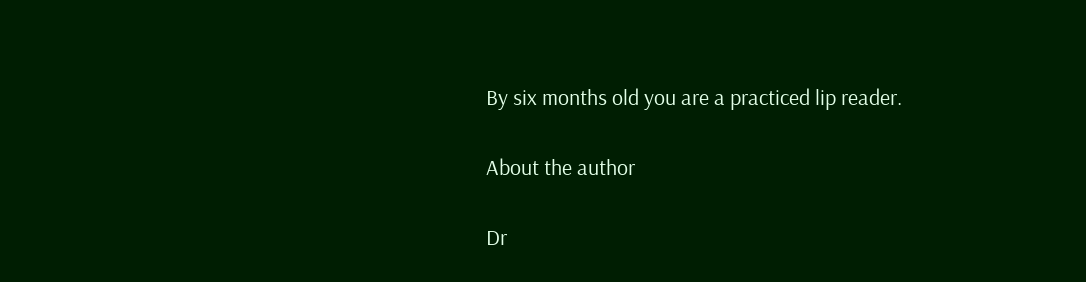By six months old you are a practiced lip reader.

About the author

Dr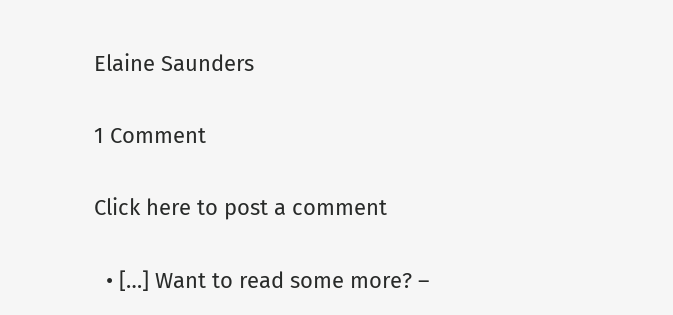Elaine Saunders

1 Comment

Click here to post a comment

  • […] Want to read some more? –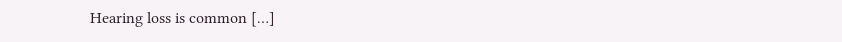Hearing loss is common […]